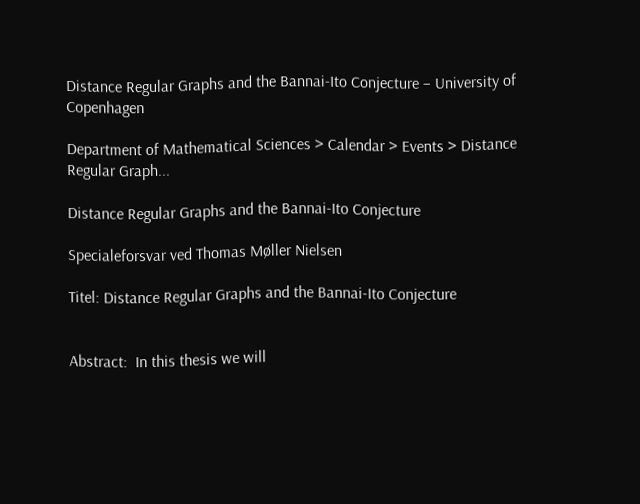Distance Regular Graphs and the Bannai-Ito Conjecture – University of Copenhagen

Department of Mathematical Sciences > Calendar > Events > Distance Regular Graph...

Distance Regular Graphs and the Bannai-Ito Conjecture

Specialeforsvar ved Thomas Møller Nielsen

Titel: Distance Regular Graphs and the Bannai-Ito Conjecture


Abstract:  In this thesis we will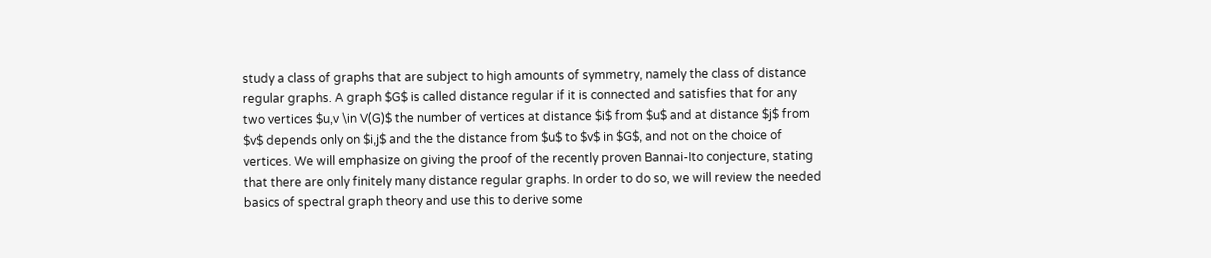study a class of graphs that are subject to high amounts of symmetry, namely the class of distance regular graphs. A graph $G$ is called distance regular if it is connected and satisfies that for any two vertices $u,v \in V(G)$ the number of vertices at distance $i$ from $u$ and at distance $j$ from $v$ depends only on $i,j$ and the the distance from $u$ to $v$ in $G$, and not on the choice of vertices. We will emphasize on giving the proof of the recently proven Bannai-Ito conjecture, stating that there are only finitely many distance regular graphs. In order to do so, we will review the needed basics of spectral graph theory and use this to derive some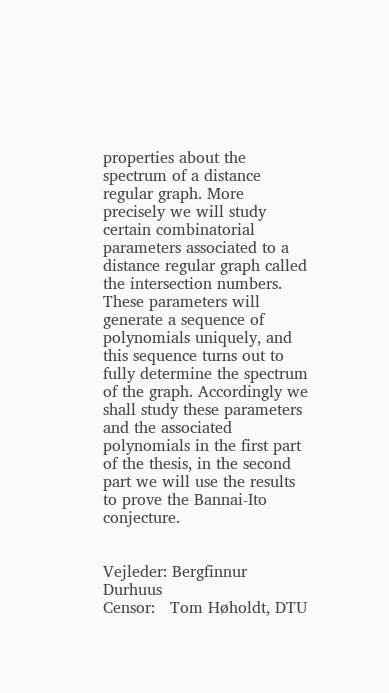properties about the spectrum of a distance regular graph. More precisely we will study certain combinatorial parameters associated to a distance regular graph called the intersection numbers. These parameters will generate a sequence of polynomials uniquely, and this sequence turns out to fully determine the spectrum of the graph. Accordingly we shall study these parameters and the associated polynomials in the first part of the thesis, in the second part we will use the results to prove the Bannai-Ito conjecture.


Vejleder: Bergfinnur Durhuus
Censor:   Tom Høholdt, DTU